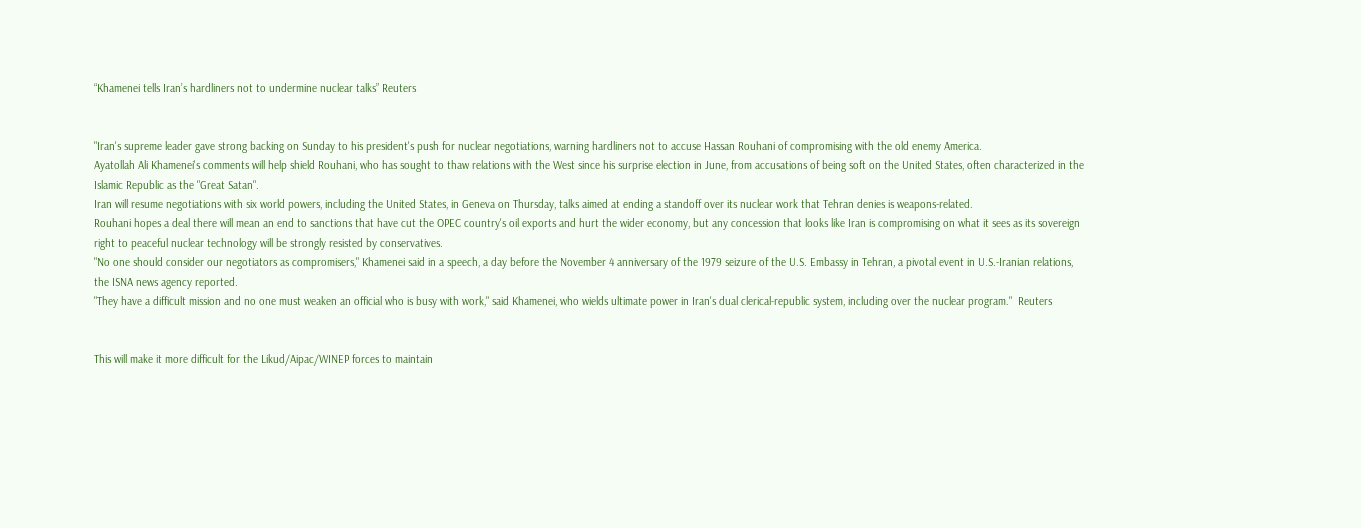“Khamenei tells Iran’s hardliners not to undermine nuclear talks” Reuters


"Iran's supreme leader gave strong backing on Sunday to his president's push for nuclear negotiations, warning hardliners not to accuse Hassan Rouhani of compromising with the old enemy America.
Ayatollah Ali Khamenei's comments will help shield Rouhani, who has sought to thaw relations with the West since his surprise election in June, from accusations of being soft on the United States, often characterized in the Islamic Republic as the "Great Satan".
Iran will resume negotiations with six world powers, including the United States, in Geneva on Thursday, talks aimed at ending a standoff over its nuclear work that Tehran denies is weapons-related.
Rouhani hopes a deal there will mean an end to sanctions that have cut the OPEC country's oil exports and hurt the wider economy, but any concession that looks like Iran is compromising on what it sees as its sovereign right to peaceful nuclear technology will be strongly resisted by conservatives.
"No one should consider our negotiators as compromisers," Khamenei said in a speech, a day before the November 4 anniversary of the 1979 seizure of the U.S. Embassy in Tehran, a pivotal event in U.S.-Iranian relations, the ISNA news agency reported.
"They have a difficult mission and no one must weaken an official who is busy with work," said Khamenei, who wields ultimate power in Iran's dual clerical-republic system, including over the nuclear program."  Reuters


This will make it more difficult for the Likud/Aipac/WINEP forces to maintain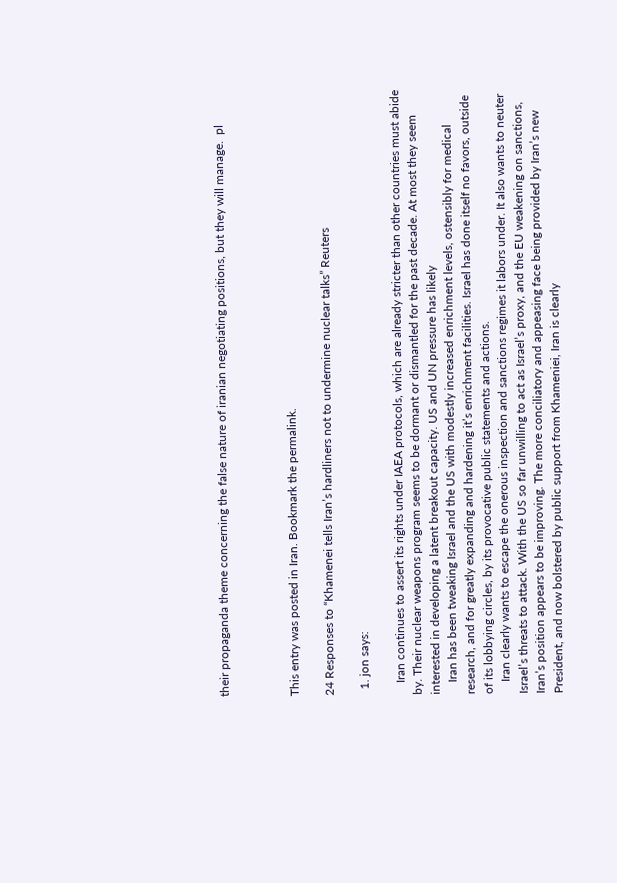their propaganda theme concerning the false nature of iranian negotiating positions, but they will manage.  pl



This entry was posted in Iran. Bookmark the permalink.

24 Responses to “Khamenei tells Iran’s hardliners not to undermine nuclear talks” Reuters

  1. jon says:

    Iran continues to assert its rights under IAEA protocols, which are already stricter than other countries must abide by. Their nuclear weapons program seems to be dormant or dismantled for the past decade. At most they seem interested in developing a latent breakout capacity. US and UN pressure has likely
    Iran has been tweaking Israel and the US with modestly increased enrichment levels, ostensibly for medical research, and for greatly expanding and hardening it’s enrichment facilities. Israel has done itself no favors, outside of its lobbying circles, by its provocative public statements and actions.
    Iran clearly wants to escape the onerous inspection and sanctions regimes it labors under. It also wants to neuter Israel’s threats to attack. With the US so far unwilling to act as Israel’s proxy, and the EU weakening on sanctions, Iran’s position appears to be improving. The more conciliatory and appeasing face being provided by Iran’s new President, and now bolstered by public support from Khameniei, Iran is clearly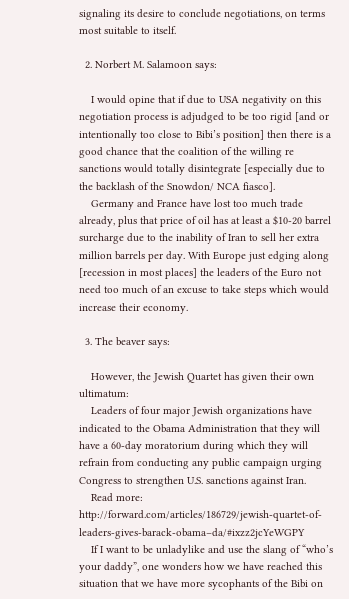signaling its desire to conclude negotiations, on terms most suitable to itself.

  2. Norbert M. Salamoon says:

    I would opine that if due to USA negativity on this negotiation process is adjudged to be too rigid [and or intentionally too close to Bibi’s position] then there is a good chance that the coalition of the willing re sanctions would totally disintegrate [especially due to the backlash of the Snowdon/ NCA fiasco].
    Germany and France have lost too much trade already, plus that price of oil has at least a $10-20 barrel surcharge due to the inability of Iran to sell her extra million barrels per day. With Europe just edging along [recession in most places] the leaders of the Euro not need too much of an excuse to take steps which would increase their economy.

  3. The beaver says:

    However, the Jewish Quartet has given their own ultimatum:
    Leaders of four major Jewish organizations have indicated to the Obama Administration that they will have a 60-day moratorium during which they will refrain from conducting any public campaign urging Congress to strengthen U.S. sanctions against Iran.
    Read more: http://forward.com/articles/186729/jewish-quartet-of-leaders-gives-barack-obama–da/#ixzz2jcYeWGPY
    If I want to be unladylike and use the slang of “who’s your daddy”, one wonders how we have reached this situation that we have more sycophants of the Bibi on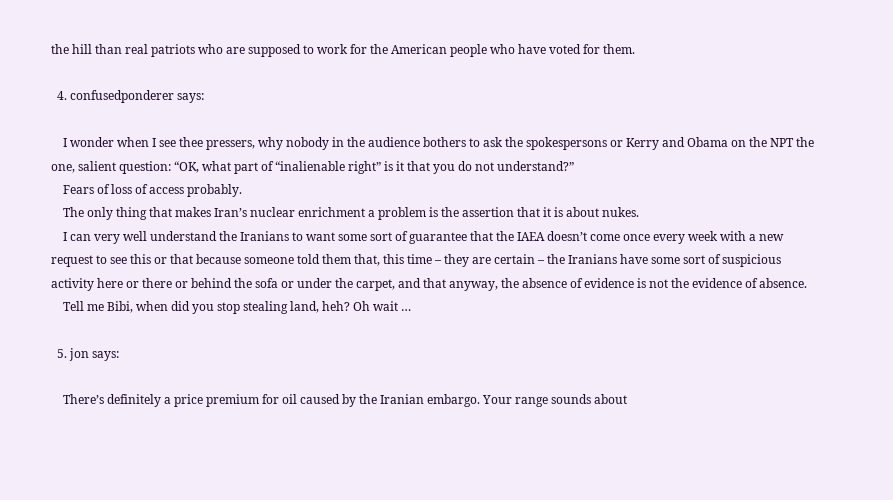the hill than real patriots who are supposed to work for the American people who have voted for them.

  4. confusedponderer says:

    I wonder when I see thee pressers, why nobody in the audience bothers to ask the spokespersons or Kerry and Obama on the NPT the one, salient question: “OK, what part of “inalienable right” is it that you do not understand?”
    Fears of loss of access probably.
    The only thing that makes Iran’s nuclear enrichment a problem is the assertion that it is about nukes.
    I can very well understand the Iranians to want some sort of guarantee that the IAEA doesn’t come once every week with a new request to see this or that because someone told them that, this time – they are certain – the Iranians have some sort of suspicious activity here or there or behind the sofa or under the carpet, and that anyway, the absence of evidence is not the evidence of absence.
    Tell me Bibi, when did you stop stealing land, heh? Oh wait …

  5. jon says:

    There’s definitely a price premium for oil caused by the Iranian embargo. Your range sounds about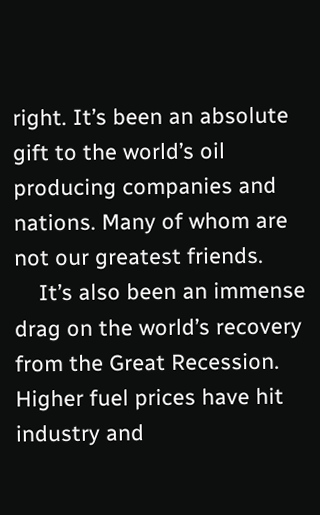right. It’s been an absolute gift to the world’s oil producing companies and nations. Many of whom are not our greatest friends.
    It’s also been an immense drag on the world’s recovery from the Great Recession. Higher fuel prices have hit industry and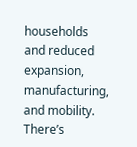households and reduced expansion, manufacturing, and mobility. There’s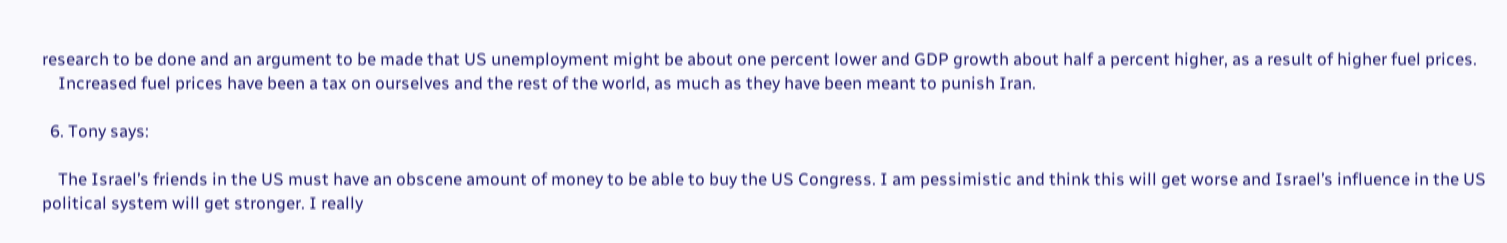research to be done and an argument to be made that US unemployment might be about one percent lower and GDP growth about half a percent higher, as a result of higher fuel prices.
    Increased fuel prices have been a tax on ourselves and the rest of the world, as much as they have been meant to punish Iran.

  6. Tony says:

    The Israel’s friends in the US must have an obscene amount of money to be able to buy the US Congress. I am pessimistic and think this will get worse and Israel’s influence in the US political system will get stronger. I really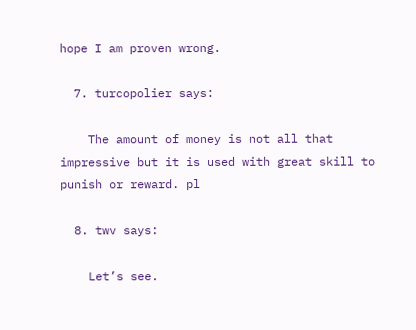hope I am proven wrong.

  7. turcopolier says:

    The amount of money is not all that impressive but it is used with great skill to punish or reward. pl

  8. twv says:

    Let’s see.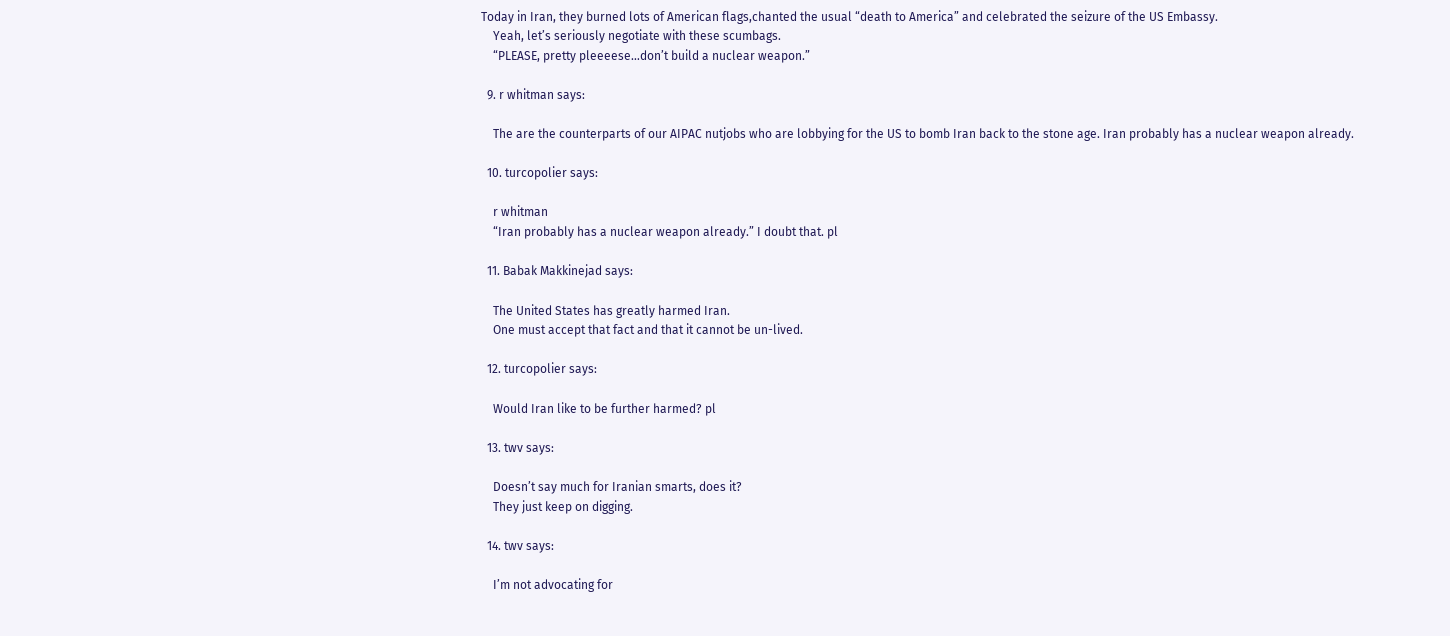Today in Iran, they burned lots of American flags,chanted the usual “death to America” and celebrated the seizure of the US Embassy.
    Yeah, let’s seriously negotiate with these scumbags.
    “PLEASE, pretty pleeeese…don’t build a nuclear weapon.”

  9. r whitman says:

    The are the counterparts of our AIPAC nutjobs who are lobbying for the US to bomb Iran back to the stone age. Iran probably has a nuclear weapon already.

  10. turcopolier says:

    r whitman
    “Iran probably has a nuclear weapon already.” I doubt that. pl

  11. Babak Makkinejad says:

    The United States has greatly harmed Iran.
    One must accept that fact and that it cannot be un-lived.

  12. turcopolier says:

    Would Iran like to be further harmed? pl

  13. twv says:

    Doesn’t say much for Iranian smarts, does it?
    They just keep on digging.

  14. twv says:

    I’m not advocating for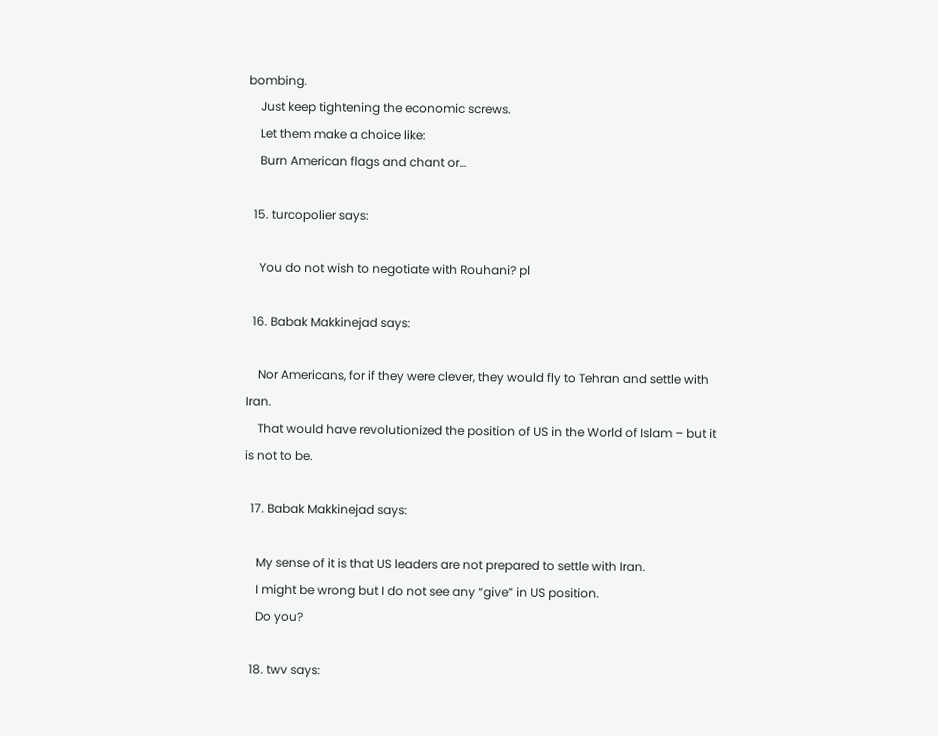bombing.
    Just keep tightening the economic screws.
    Let them make a choice like:
    Burn American flags and chant or…

  15. turcopolier says:

    You do not wish to negotiate with Rouhani? pl

  16. Babak Makkinejad says:

    Nor Americans, for if they were clever, they would fly to Tehran and settle with Iran.
    That would have revolutionized the position of US in the World of Islam – but it is not to be.

  17. Babak Makkinejad says:

    My sense of it is that US leaders are not prepared to settle with Iran.
    I might be wrong but I do not see any “give” in US position.
    Do you?

  18. twv says: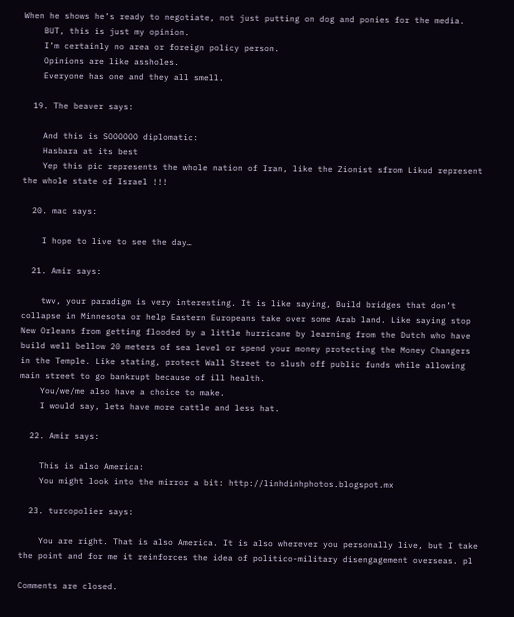When he shows he’s ready to negotiate, not just putting on dog and ponies for the media.
    BUT, this is just my opinion.
    I’m certainly no area or foreign policy person.
    Opinions are like assholes.
    Everyone has one and they all smell.

  19. The beaver says:

    And this is SOOOOOO diplomatic:
    Hasbara at its best
    Yep this pic represents the whole nation of Iran, like the Zionist sfrom Likud represent the whole state of Israel !!!

  20. mac says:

    I hope to live to see the day…

  21. Amir says:

    twv, your paradigm is very interesting. It is like saying, Build bridges that don’t collapse in Minnesota or help Eastern Europeans take over some Arab land. Like saying stop New Orleans from getting flooded by a little hurricane by learning from the Dutch who have build well bellow 20 meters of sea level or spend your money protecting the Money Changers in the Temple. Like stating, protect Wall Street to slush off public funds while allowing main street to go bankrupt because of ill health.
    You/we/me also have a choice to make.
    I would say, lets have more cattle and less hat.

  22. Amir says:

    This is also America:
    You might look into the mirror a bit: http://linhdinhphotos.blogspot.mx

  23. turcopolier says:

    You are right. That is also America. It is also wherever you personally live, but I take the point and for me it reinforces the idea of politico-military disengagement overseas. pl

Comments are closed.